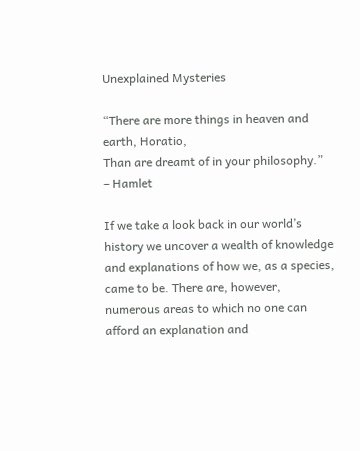Unexplained Mysteries

“There are more things in heaven and earth, Horatio,
Than are dreamt of in your philosophy.”
– Hamlet

If we take a look back in our world’s history we uncover a wealth of knowledge and explanations of how we, as a species, came to be. There are, however, numerous areas to which no one can afford an explanation and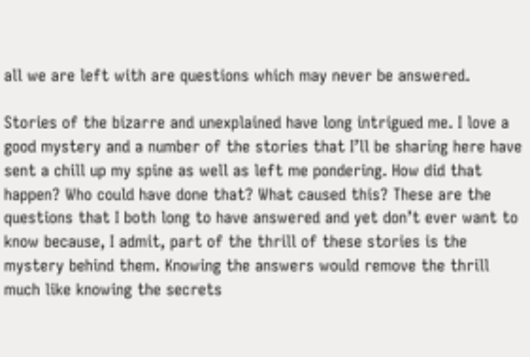all we are left with are questions which may never be answered.

Stories of the bizarre and unexplained have long intrigued me. I love a good mystery and a number of the stories that I’ll be sharing here have sent a chill up my spine as well as left me pondering. How did that happen? Who could have done that? What caused this? These are the questions that I both long to have answered and yet don’t ever want to know because, I admit, part of the thrill of these stories is the mystery behind them. Knowing the answers would remove the thrill much like knowing the secrets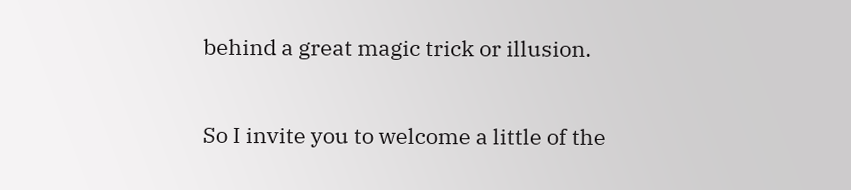behind a great magic trick or illusion.

So I invite you to welcome a little of the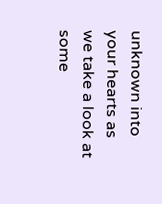unknown into your hearts as we take a look at some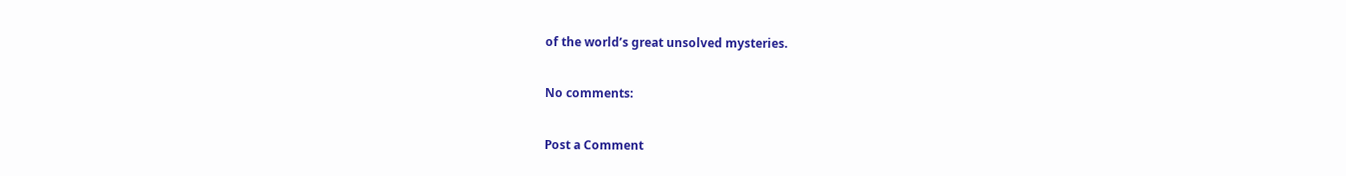of the world’s great unsolved mysteries.

No comments:

Post a Comment